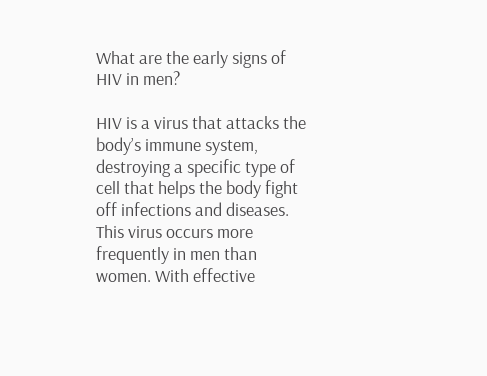What are the early signs of HIV in men?

HIV is a virus that attacks the body’s immune system, destroying a specific type of cell that helps the body fight off infections and diseases. This virus occurs more frequently in men than women. With effective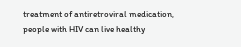treatment of antiretroviral medication, people with HIV can live healthy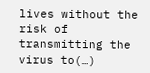lives without the risk of transmitting the virus to(…)